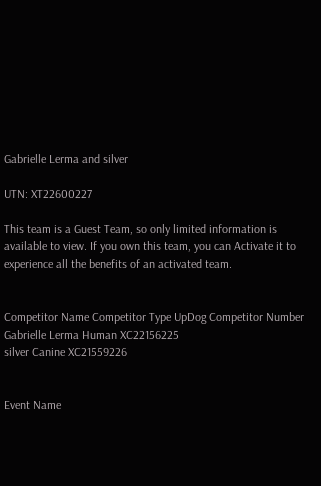Gabrielle Lerma and silver

UTN: XT22600227

This team is a Guest Team, so only limited information is available to view. If you own this team, you can Activate it to experience all the benefits of an activated team.


Competitor Name Competitor Type UpDog Competitor Number
Gabrielle Lerma Human XC22156225
silver Canine XC21559226


Event Name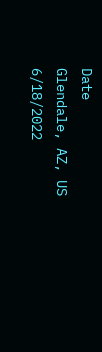Date
Glendale, AZ, US 6/18/2022